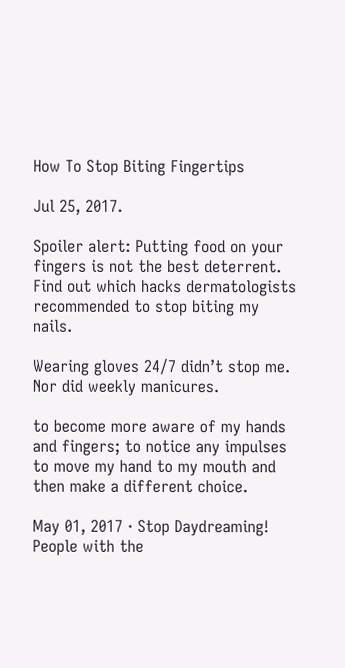How To Stop Biting Fingertips

Jul 25, 2017.

Spoiler alert: Putting food on your fingers is not the best deterrent. Find out which hacks dermatologists recommended to stop biting my nails.

Wearing gloves 24/7 didn’t stop me. Nor did weekly manicures.

to become more aware of my hands and fingers; to notice any impulses to move my hand to my mouth and then make a different choice.

May 01, 2017 · Stop Daydreaming! People with the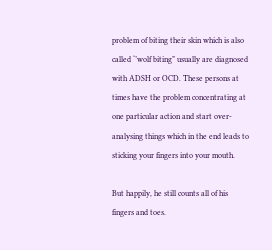problem of biting their skin which is also called ‘’wolf biting” usually are diagnosed with ADSH or OCD. These persons at times have the problem concentrating at one particular action and start over-analysing things which in the end leads to sticking your fingers into your mouth.

But happily, he still counts all of his fingers and toes.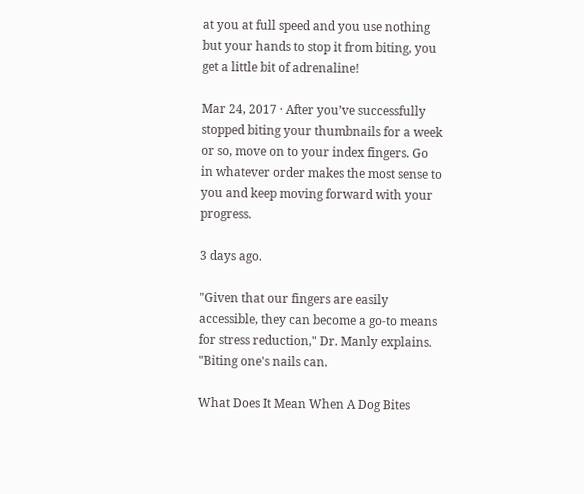at you at full speed and you use nothing but your hands to stop it from biting, you get a little bit of adrenaline!

Mar 24, 2017 · After you’ve successfully stopped biting your thumbnails for a week or so, move on to your index fingers. Go in whatever order makes the most sense to you and keep moving forward with your progress.

3 days ago.

"Given that our fingers are easily accessible, they can become a go-to means for stress reduction," Dr. Manly explains. "Biting one's nails can.

What Does It Mean When A Dog Bites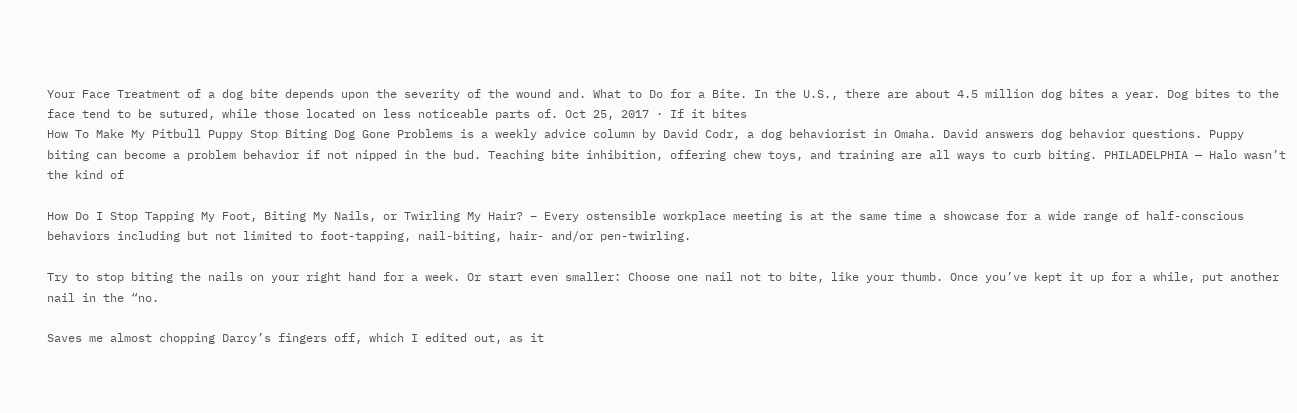Your Face Treatment of a dog bite depends upon the severity of the wound and. What to Do for a Bite. In the U.S., there are about 4.5 million dog bites a year. Dog bites to the face tend to be sutured, while those located on less noticeable parts of. Oct 25, 2017 · If it bites
How To Make My Pitbull Puppy Stop Biting Dog Gone Problems is a weekly advice column by David Codr, a dog behaviorist in Omaha. David answers dog behavior questions. Puppy biting can become a problem behavior if not nipped in the bud. Teaching bite inhibition, offering chew toys, and training are all ways to curb biting. PHILADELPHIA — Halo wasn’t the kind of

How Do I Stop Tapping My Foot, Biting My Nails, or Twirling My Hair? – Every ostensible workplace meeting is at the same time a showcase for a wide range of half-conscious behaviors including but not limited to foot-tapping, nail-biting, hair- and/or pen-twirling.

Try to stop biting the nails on your right hand for a week. Or start even smaller: Choose one nail not to bite, like your thumb. Once you’ve kept it up for a while, put another nail in the “no.

Saves me almost chopping Darcy’s fingers off, which I edited out, as it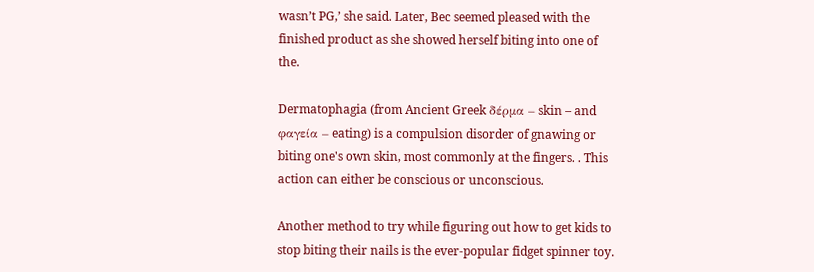wasn’t PG,’ she said. Later, Bec seemed pleased with the finished product as she showed herself biting into one of the.

Dermatophagia (from Ancient Greek δέρμα – skin – and φαγεία – eating) is a compulsion disorder of gnawing or biting one's own skin, most commonly at the fingers. . This action can either be conscious or unconscious.

Another method to try while figuring out how to get kids to stop biting their nails is the ever-popular fidget spinner toy.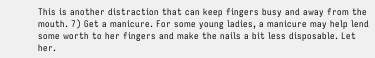This is another distraction that can keep fingers busy and away from the mouth. 7) Get a manicure. For some young ladies, a manicure may help lend some worth to her fingers and make the nails a bit less disposable. Let her.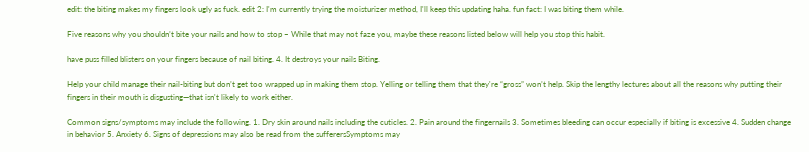edit: the biting makes my fingers look ugly as fuck. edit 2: I'm currently trying the moisturizer method, I'll keep this updating haha. fun fact: I was biting them while.

Five reasons why you shouldn’t bite your nails and how to stop – While that may not faze you, maybe these reasons listed below will help you stop this habit.

have puss filled blisters on your fingers because of nail biting. 4. It destroys your nails Biting.

Help your child manage their nail-biting but don’t get too wrapped up in making them stop. Yelling or telling them that they're “gross” won’t help. Skip the lengthy lectures about all the reasons why putting their fingers in their mouth is disgusting—that isn't likely to work either.

Common signs/symptoms may include the following. 1. Dry skin around nails including the cuticles. 2. Pain around the fingernails 3. Sometimes bleeding can occur especially if biting is excessive 4. Sudden change in behavior 5. Anxiety 6. Signs of depressions may also be read from the sufferersSymptoms may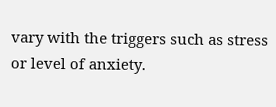vary with the triggers such as stress or level of anxiety.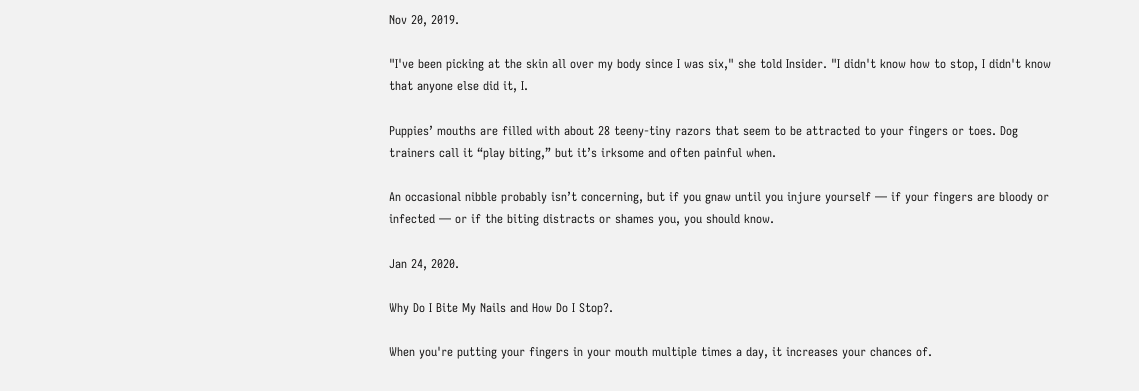Nov 20, 2019.

"I've been picking at the skin all over my body since I was six," she told Insider. "I didn't know how to stop, I didn't know that anyone else did it, I.

Puppies’ mouths are filled with about 28 teeny-tiny razors that seem to be attracted to your fingers or toes. Dog trainers call it “play biting,” but it’s irksome and often painful when.

An occasional nibble probably isn’t concerning, but if you gnaw until you injure yourself — if your fingers are bloody or infected — or if the biting distracts or shames you, you should know.

Jan 24, 2020.

Why Do I Bite My Nails and How Do I Stop?.

When you're putting your fingers in your mouth multiple times a day, it increases your chances of.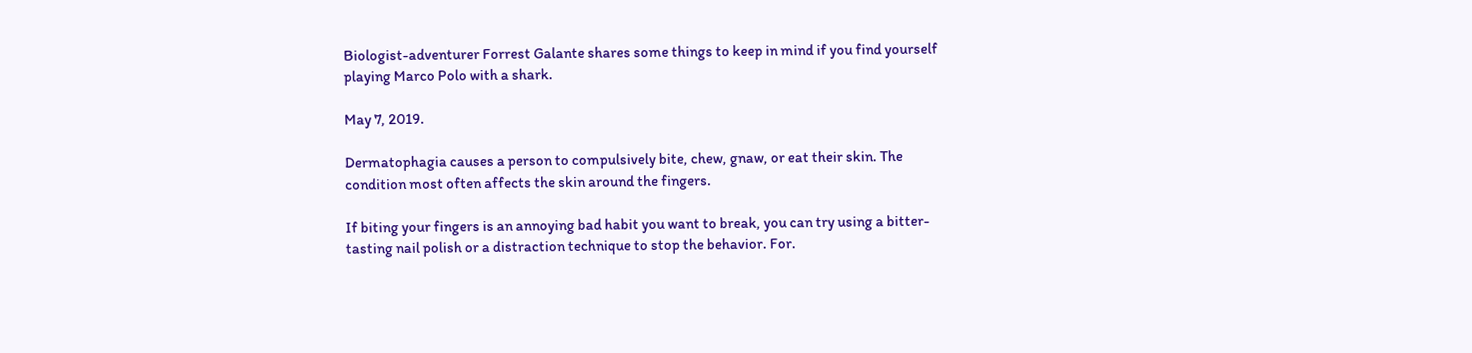Biologist-adventurer Forrest Galante shares some things to keep in mind if you find yourself playing Marco Polo with a shark.

May 7, 2019.

Dermatophagia causes a person to compulsively bite, chew, gnaw, or eat their skin. The condition most often affects the skin around the fingers.

If biting your fingers is an annoying bad habit you want to break, you can try using a bitter-tasting nail polish or a distraction technique to stop the behavior. For.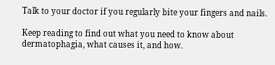Talk to your doctor if you regularly bite your fingers and nails.

Keep reading to find out what you need to know about dermatophagia, what causes it, and how.